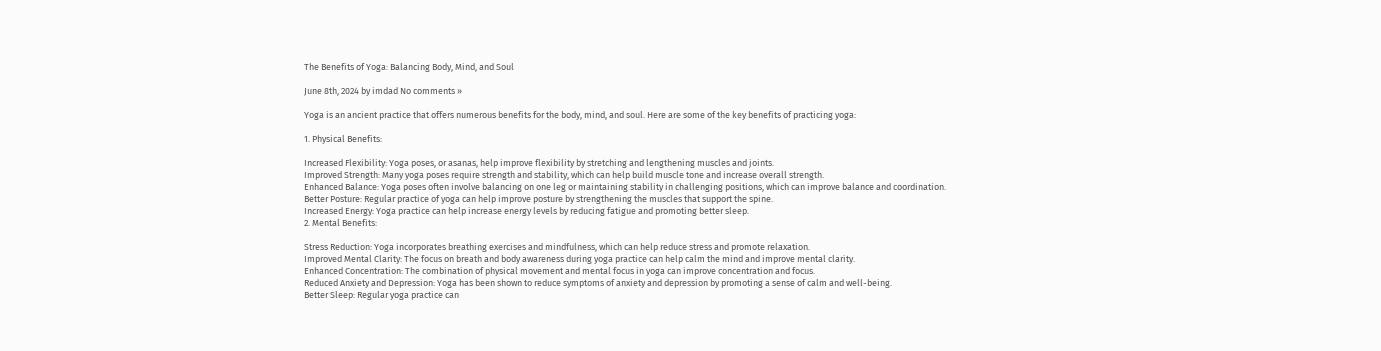The Benefits of Yoga: Balancing Body, Mind, and Soul

June 8th, 2024 by imdad No comments »

Yoga is an ancient practice that offers numerous benefits for the body, mind, and soul. Here are some of the key benefits of practicing yoga:

1. Physical Benefits:

Increased Flexibility: Yoga poses, or asanas, help improve flexibility by stretching and lengthening muscles and joints.
Improved Strength: Many yoga poses require strength and stability, which can help build muscle tone and increase overall strength.
Enhanced Balance: Yoga poses often involve balancing on one leg or maintaining stability in challenging positions, which can improve balance and coordination.
Better Posture: Regular practice of yoga can help improve posture by strengthening the muscles that support the spine.
Increased Energy: Yoga practice can help increase energy levels by reducing fatigue and promoting better sleep.
2. Mental Benefits:

Stress Reduction: Yoga incorporates breathing exercises and mindfulness, which can help reduce stress and promote relaxation.
Improved Mental Clarity: The focus on breath and body awareness during yoga practice can help calm the mind and improve mental clarity.
Enhanced Concentration: The combination of physical movement and mental focus in yoga can improve concentration and focus.
Reduced Anxiety and Depression: Yoga has been shown to reduce symptoms of anxiety and depression by promoting a sense of calm and well-being.
Better Sleep: Regular yoga practice can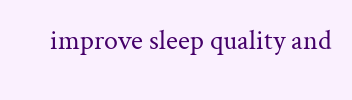improve sleep quality and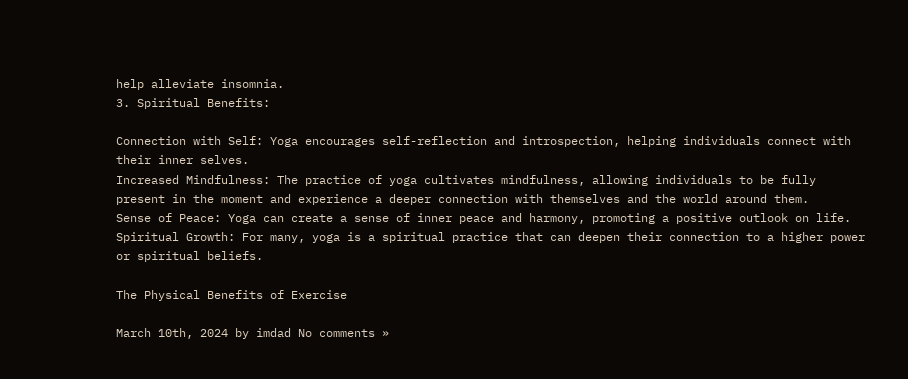help alleviate insomnia.
3. Spiritual Benefits:

Connection with Self: Yoga encourages self-reflection and introspection, helping individuals connect with their inner selves.
Increased Mindfulness: The practice of yoga cultivates mindfulness, allowing individuals to be fully present in the moment and experience a deeper connection with themselves and the world around them.
Sense of Peace: Yoga can create a sense of inner peace and harmony, promoting a positive outlook on life.
Spiritual Growth: For many, yoga is a spiritual practice that can deepen their connection to a higher power or spiritual beliefs.

The Physical Benefits of Exercise

March 10th, 2024 by imdad No comments »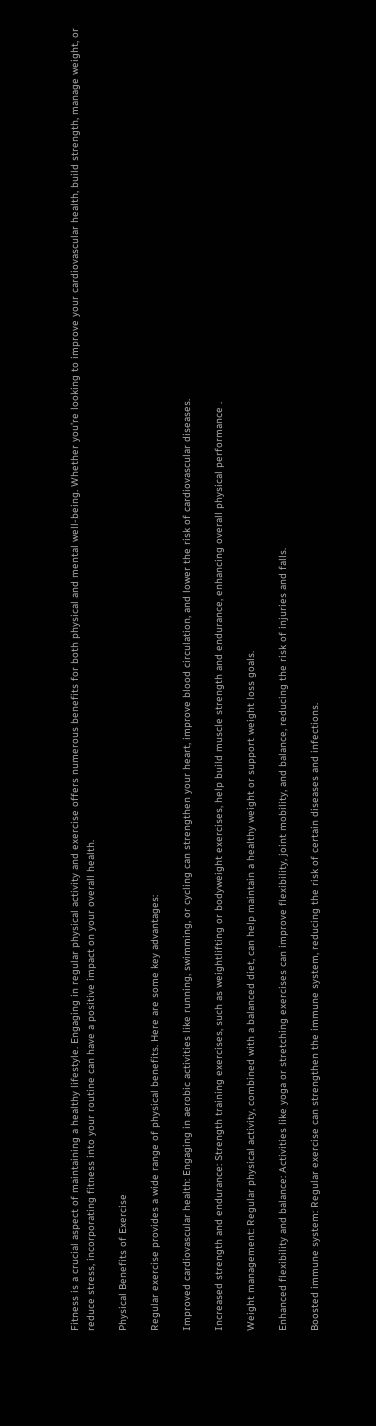Fitness is a crucial aspect of maintaining a healthy lifestyle. Engaging in regular physical activity and exercise offers numerous benefits for both physical and mental well-being. Whether you’re looking to improve your cardiovascular health, build strength, manage weight, or reduce stress, incorporating fitness into your routine can have a positive impact on your overall health.

Physical Benefits of Exercise

Regular exercise provides a wide range of physical benefits. Here are some key advantages:

Improved cardiovascular health: Engaging in aerobic activities like running, swimming, or cycling can strengthen your heart, improve blood circulation, and lower the risk of cardiovascular diseases.

Increased strength and endurance: Strength training exercises, such as weightlifting or bodyweight exercises, help build muscle strength and endurance, enhancing overall physical performance .

Weight management: Regular physical activity, combined with a balanced diet, can help maintain a healthy weight or support weight loss goals.

Enhanced flexibility and balance: Activities like yoga or stretching exercises can improve flexibility, joint mobility, and balance, reducing the risk of injuries and falls.

Boosted immune system: Regular exercise can strengthen the immune system, reducing the risk of certain diseases and infections.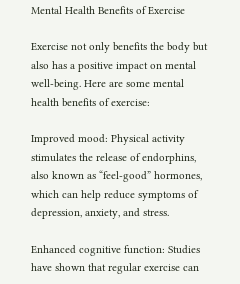Mental Health Benefits of Exercise

Exercise not only benefits the body but also has a positive impact on mental well-being. Here are some mental health benefits of exercise:

Improved mood: Physical activity stimulates the release of endorphins, also known as “feel-good” hormones, which can help reduce symptoms of depression, anxiety, and stress.

Enhanced cognitive function: Studies have shown that regular exercise can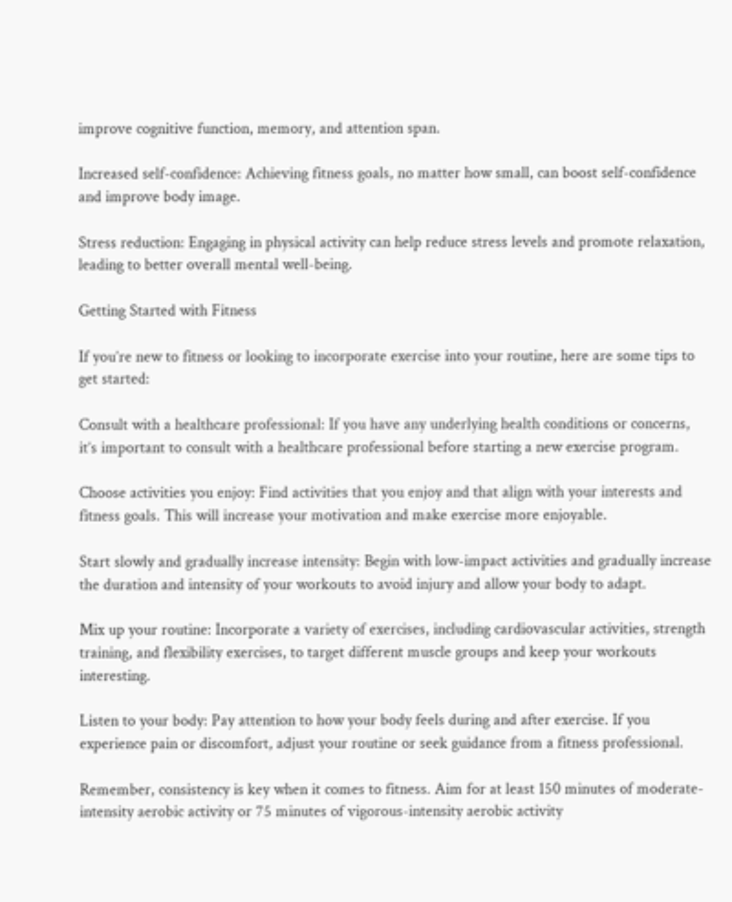improve cognitive function, memory, and attention span.

Increased self-confidence: Achieving fitness goals, no matter how small, can boost self-confidence and improve body image.

Stress reduction: Engaging in physical activity can help reduce stress levels and promote relaxation, leading to better overall mental well-being.

Getting Started with Fitness

If you’re new to fitness or looking to incorporate exercise into your routine, here are some tips to get started:

Consult with a healthcare professional: If you have any underlying health conditions or concerns, it’s important to consult with a healthcare professional before starting a new exercise program.

Choose activities you enjoy: Find activities that you enjoy and that align with your interests and fitness goals. This will increase your motivation and make exercise more enjoyable.

Start slowly and gradually increase intensity: Begin with low-impact activities and gradually increase the duration and intensity of your workouts to avoid injury and allow your body to adapt.

Mix up your routine: Incorporate a variety of exercises, including cardiovascular activities, strength training, and flexibility exercises, to target different muscle groups and keep your workouts interesting.

Listen to your body: Pay attention to how your body feels during and after exercise. If you experience pain or discomfort, adjust your routine or seek guidance from a fitness professional.

Remember, consistency is key when it comes to fitness. Aim for at least 150 minutes of moderate-intensity aerobic activity or 75 minutes of vigorous-intensity aerobic activity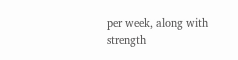per week, along with strength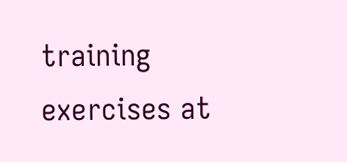training exercises at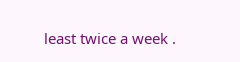least twice a week .